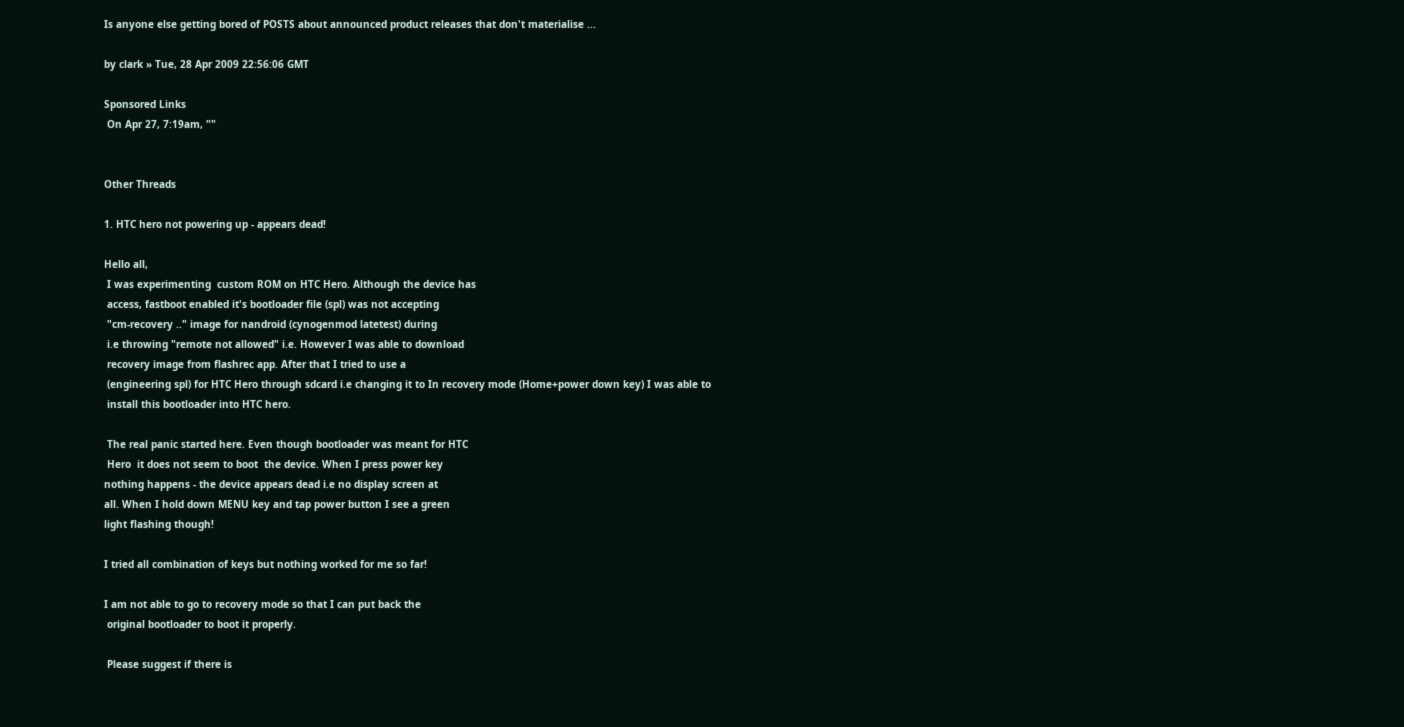Is anyone else getting bored of POSTS about announced product releases that don't materialise ...

by clark » Tue, 28 Apr 2009 22:56:06 GMT

Sponsored Links
 On Apr 27, 7:19am, ""


Other Threads

1. HTC hero not powering up - appears dead!

Hello all,
 I was experimenting  custom ROM on HTC Hero. Although the device has
 access, fastboot enabled it's bootloader file (spl) was not accepting
 "cm-recovery .." image for nandroid (cynogenmod latetest) during
 i.e throwing "remote not allowed" i.e. However I was able to download
 recovery image from flashrec app. After that I tried to use a
 (engineering spl) for HTC Hero through sdcard i.e changing it to In recovery mode (Home+power down key) I was able to
 install this bootloader into HTC hero.

 The real panic started here. Even though bootloader was meant for HTC
 Hero  it does not seem to boot  the device. When I press power key
nothing happens - the device appears dead i.e no display screen at
all. When I hold down MENU key and tap power button I see a green
light flashing though!

I tried all combination of keys but nothing worked for me so far!

I am not able to go to recovery mode so that I can put back the
 original bootloader to boot it properly.

 Please suggest if there is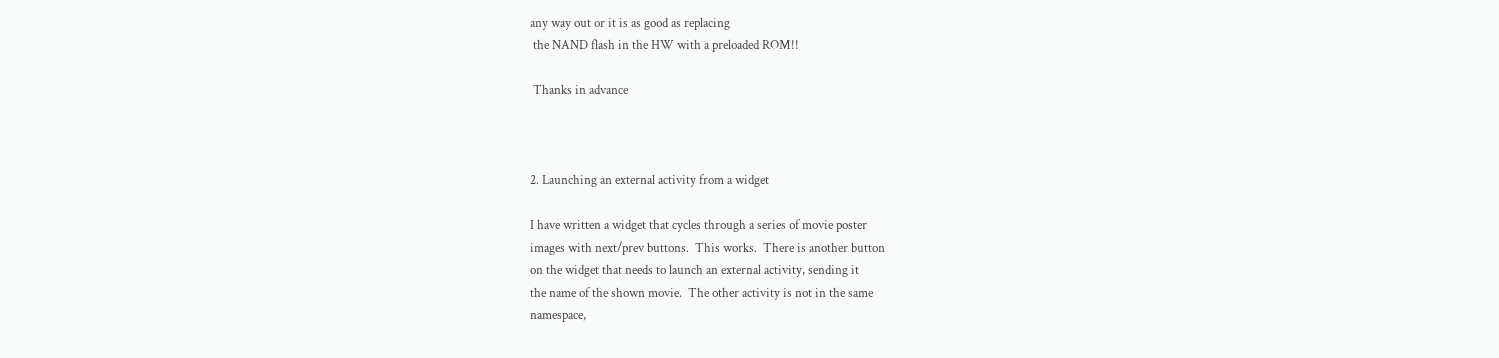any way out or it is as good as replacing
 the NAND flash in the HW with a preloaded ROM!!

 Thanks in advance



2. Launching an external activity from a widget

I have written a widget that cycles through a series of movie poster
images with next/prev buttons.  This works.  There is another button
on the widget that needs to launch an external activity, sending it
the name of the shown movie.  The other activity is not in the same
namespace,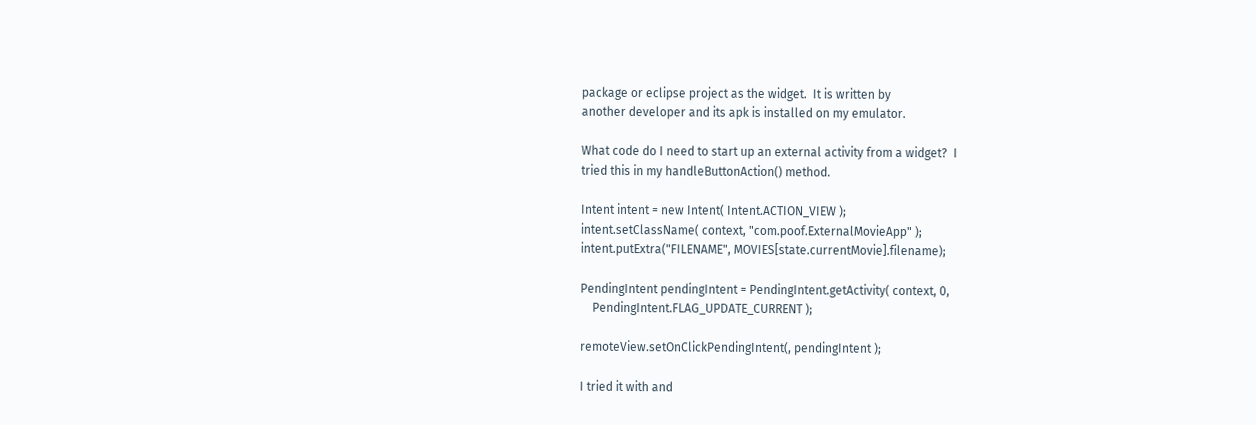package or eclipse project as the widget.  It is written by
another developer and its apk is installed on my emulator.

What code do I need to start up an external activity from a widget?  I
tried this in my handleButtonAction() method.

Intent intent = new Intent( Intent.ACTION_VIEW );
intent.setClassName( context, "com.poof.ExternalMovieApp" );
intent.putExtra("FILENAME", MOVIES[state.currentMovie].filename);

PendingIntent pendingIntent = PendingIntent.getActivity( context, 0,
    PendingIntent.FLAG_UPDATE_CURRENT );

remoteView.setOnClickPendingIntent(, pendingIntent );

I tried it with and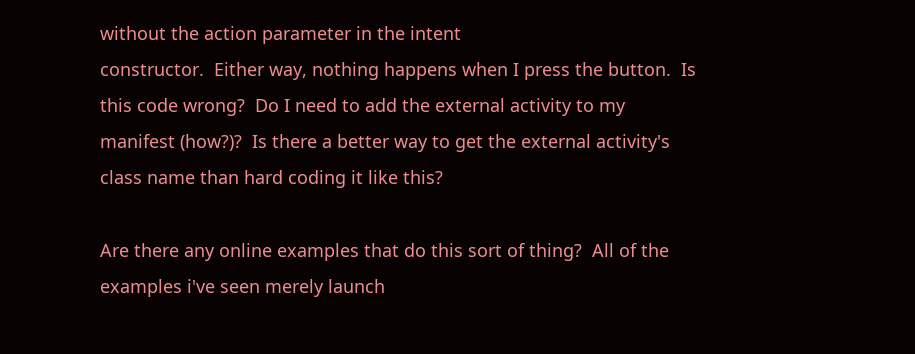without the action parameter in the intent
constructor.  Either way, nothing happens when I press the button.  Is
this code wrong?  Do I need to add the external activity to my
manifest (how?)?  Is there a better way to get the external activity's
class name than hard coding it like this?

Are there any online examples that do this sort of thing?  All of the
examples i've seen merely launch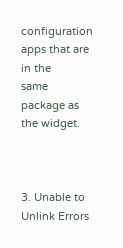configuration apps that are in the
same package as the widget.



3. Unable to Unlink Errors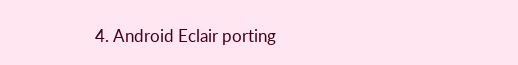4. Android Eclair porting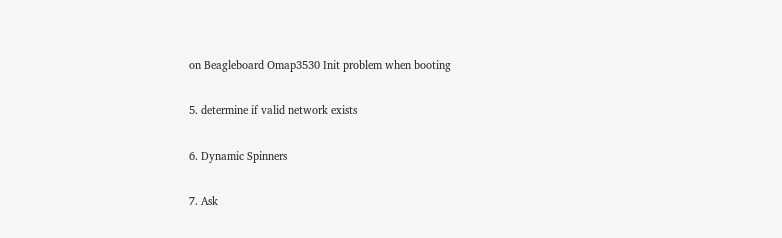on Beagleboard Omap3530 Init problem when booting

5. determine if valid network exists

6. Dynamic Spinners

7. Ask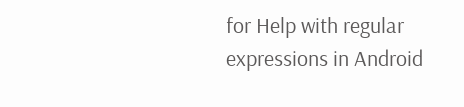for Help with regular expressions in Android